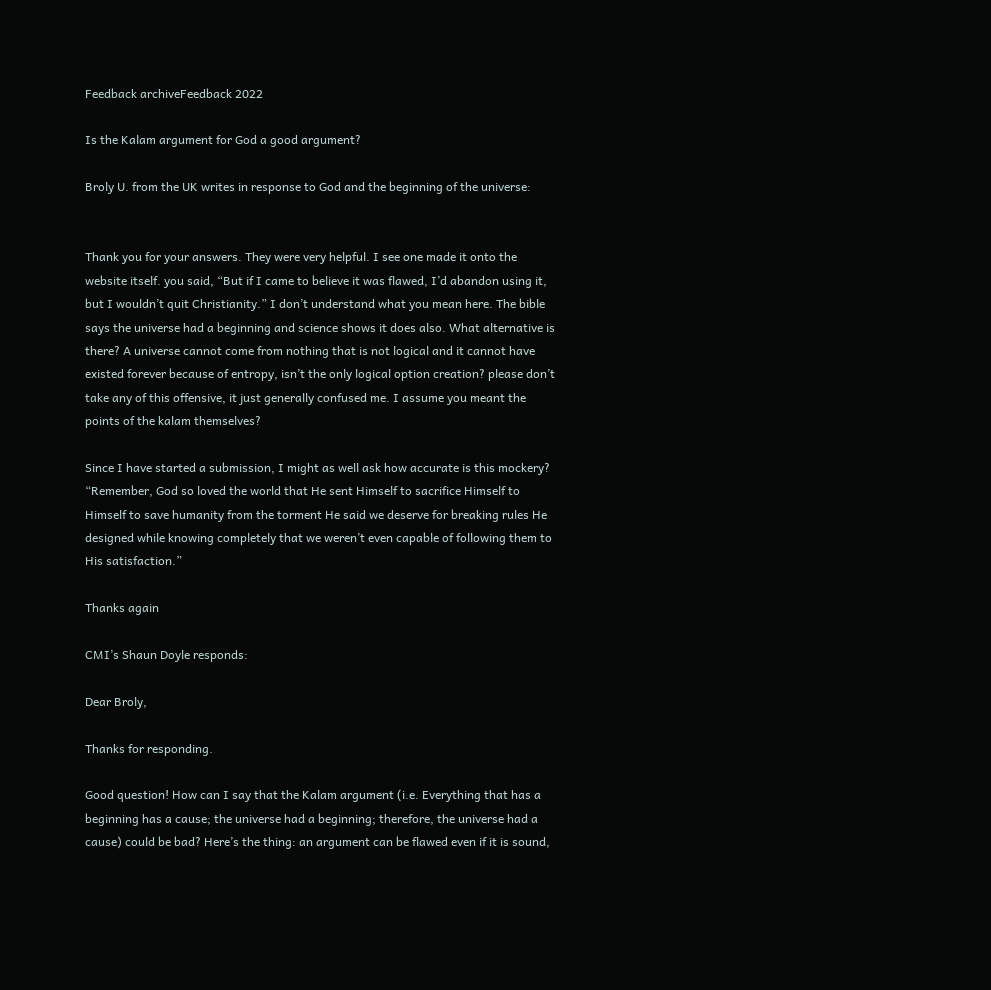Feedback archiveFeedback 2022

Is the Kalam argument for God a good argument?

Broly U. from the UK writes in response to God and the beginning of the universe:


Thank you for your answers. They were very helpful. I see one made it onto the website itself. you said, “But if I came to believe it was flawed, I’d abandon using it, but I wouldn’t quit Christianity.” I don’t understand what you mean here. The bible says the universe had a beginning and science shows it does also. What alternative is there? A universe cannot come from nothing that is not logical and it cannot have existed forever because of entropy, isn’t the only logical option creation? please don’t take any of this offensive, it just generally confused me. I assume you meant the points of the kalam themselves?

Since I have started a submission, I might as well ask how accurate is this mockery? “Remember, God so loved the world that He sent Himself to sacrifice Himself to Himself to save humanity from the torment He said we deserve for breaking rules He designed while knowing completely that we weren’t even capable of following them to His satisfaction.”

Thanks again

CMI’s Shaun Doyle responds:

Dear Broly,

Thanks for responding.

Good question! How can I say that the Kalam argument (i.e. Everything that has a beginning has a cause; the universe had a beginning; therefore, the universe had a cause) could be bad? Here’s the thing: an argument can be flawed even if it is sound,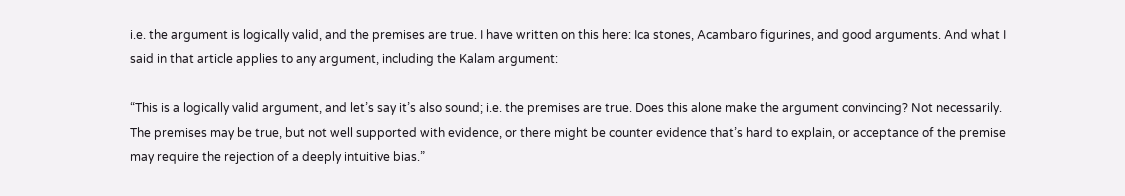i.e. the argument is logically valid, and the premises are true. I have written on this here: Ica stones, Acambaro figurines, and good arguments. And what I said in that article applies to any argument, including the Kalam argument:

“This is a logically valid argument, and let’s say it’s also sound; i.e. the premises are true. Does this alone make the argument convincing? Not necessarily. The premises may be true, but not well supported with evidence, or there might be counter evidence that’s hard to explain, or acceptance of the premise may require the rejection of a deeply intuitive bias.”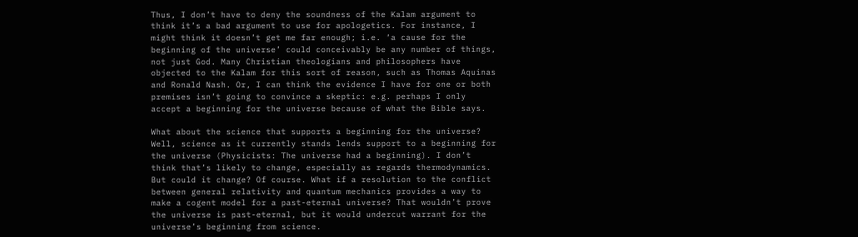Thus, I don’t have to deny the soundness of the Kalam argument to think it’s a bad argument to use for apologetics. For instance, I might think it doesn’t get me far enough; i.e. ‘a cause for the beginning of the universe’ could conceivably be any number of things, not just God. Many Christian theologians and philosophers have objected to the Kalam for this sort of reason, such as Thomas Aquinas and Ronald Nash. Or, I can think the evidence I have for one or both premises isn’t going to convince a skeptic: e.g. perhaps I only accept a beginning for the universe because of what the Bible says.

What about the science that supports a beginning for the universe? Well, science as it currently stands lends support to a beginning for the universe (Physicists: The universe had a beginning). I don’t think that’s likely to change, especially as regards thermodynamics. But could it change? Of course. What if a resolution to the conflict between general relativity and quantum mechanics provides a way to make a cogent model for a past-eternal universe? That wouldn’t prove the universe is past-eternal, but it would undercut warrant for the universe’s beginning from science.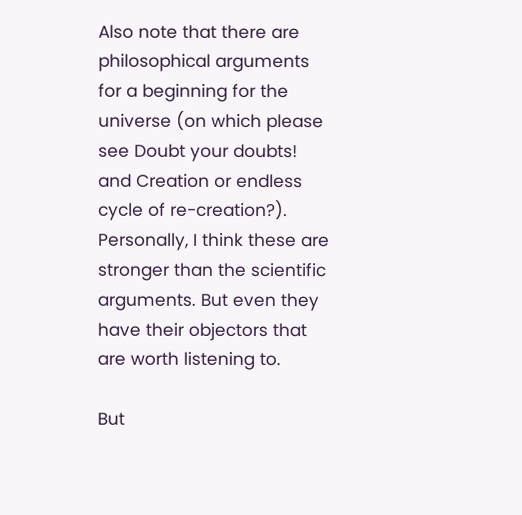Also note that there are philosophical arguments for a beginning for the universe (on which please see Doubt your doubts! and Creation or endless cycle of re-creation?). Personally, I think these are stronger than the scientific arguments. But even they have their objectors that are worth listening to.

But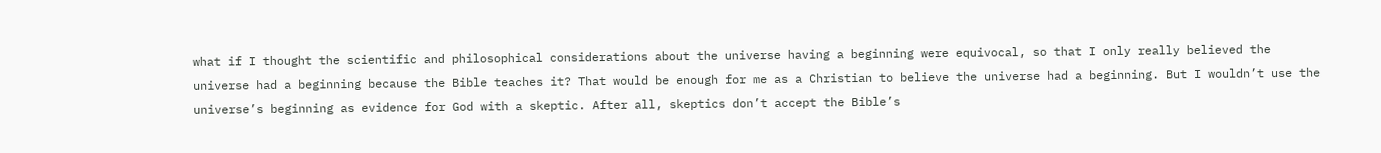what if I thought the scientific and philosophical considerations about the universe having a beginning were equivocal, so that I only really believed the universe had a beginning because the Bible teaches it? That would be enough for me as a Christian to believe the universe had a beginning. But I wouldn’t use the universe’s beginning as evidence for God with a skeptic. After all, skeptics don’t accept the Bible’s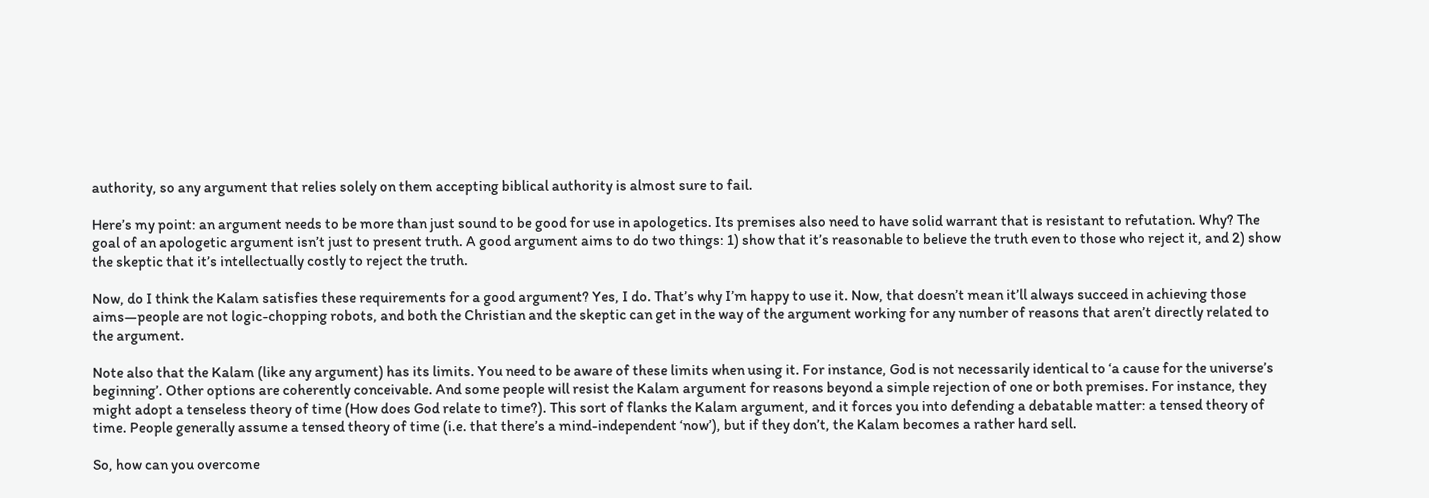authority, so any argument that relies solely on them accepting biblical authority is almost sure to fail.

Here’s my point: an argument needs to be more than just sound to be good for use in apologetics. Its premises also need to have solid warrant that is resistant to refutation. Why? The goal of an apologetic argument isn’t just to present truth. A good argument aims to do two things: 1) show that it’s reasonable to believe the truth even to those who reject it, and 2) show the skeptic that it’s intellectually costly to reject the truth.

Now, do I think the Kalam satisfies these requirements for a good argument? Yes, I do. That’s why I’m happy to use it. Now, that doesn’t mean it’ll always succeed in achieving those aims—people are not logic-chopping robots, and both the Christian and the skeptic can get in the way of the argument working for any number of reasons that aren’t directly related to the argument.

Note also that the Kalam (like any argument) has its limits. You need to be aware of these limits when using it. For instance, God is not necessarily identical to ‘a cause for the universe’s beginning’. Other options are coherently conceivable. And some people will resist the Kalam argument for reasons beyond a simple rejection of one or both premises. For instance, they might adopt a tenseless theory of time (How does God relate to time?). This sort of flanks the Kalam argument, and it forces you into defending a debatable matter: a tensed theory of time. People generally assume a tensed theory of time (i.e. that there’s a mind-independent ‘now’), but if they don’t, the Kalam becomes a rather hard sell.

So, how can you overcome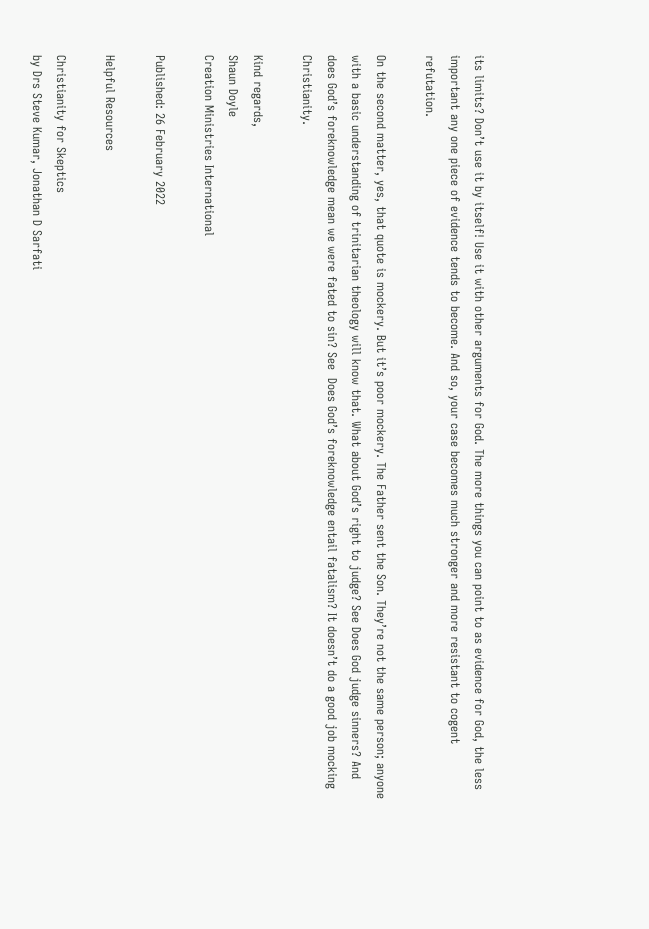its limits? Don’t use it by itself! Use it with other arguments for God. The more things you can point to as evidence for God, the less important any one piece of evidence tends to become. And so, your case becomes much stronger and more resistant to cogent refutation.

On the second matter, yes, that quote is mockery. But it’s poor mockery. The Father sent the Son. They’re not the same person; anyone with a basic understanding of trinitarian theology will know that. What about God’s right to judge? See Does God judge sinners? And does God’s foreknowledge mean we were fated to sin? See  Does God’s foreknowledge entail fatalism? It doesn’t do a good job mocking Christianity.

Kind regards,
Shaun Doyle
Creation Ministries International

Published: 26 February 2022

Helpful Resources

Christianity for Skeptics
by Drs Steve Kumar, Jonathan D Sarfati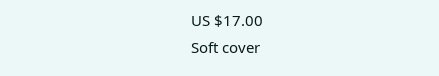US $17.00
Soft cover